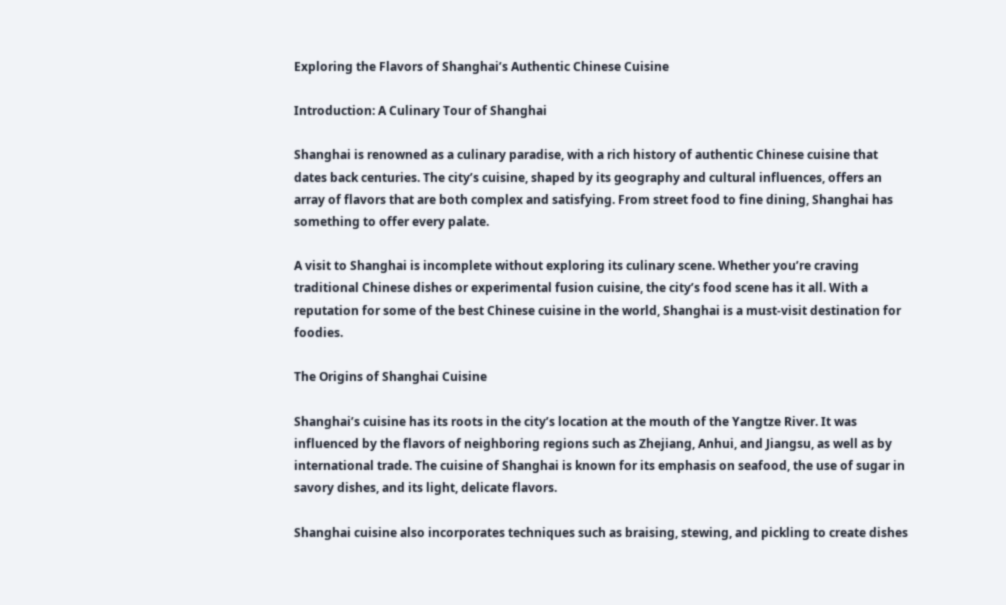Exploring the Flavors of Shanghai’s Authentic Chinese Cuisine

Introduction: A Culinary Tour of Shanghai

Shanghai is renowned as a culinary paradise, with a rich history of authentic Chinese cuisine that dates back centuries. The city’s cuisine, shaped by its geography and cultural influences, offers an array of flavors that are both complex and satisfying. From street food to fine dining, Shanghai has something to offer every palate.

A visit to Shanghai is incomplete without exploring its culinary scene. Whether you’re craving traditional Chinese dishes or experimental fusion cuisine, the city’s food scene has it all. With a reputation for some of the best Chinese cuisine in the world, Shanghai is a must-visit destination for foodies.

The Origins of Shanghai Cuisine

Shanghai’s cuisine has its roots in the city’s location at the mouth of the Yangtze River. It was influenced by the flavors of neighboring regions such as Zhejiang, Anhui, and Jiangsu, as well as by international trade. The cuisine of Shanghai is known for its emphasis on seafood, the use of sugar in savory dishes, and its light, delicate flavors.

Shanghai cuisine also incorporates techniques such as braising, stewing, and pickling to create dishes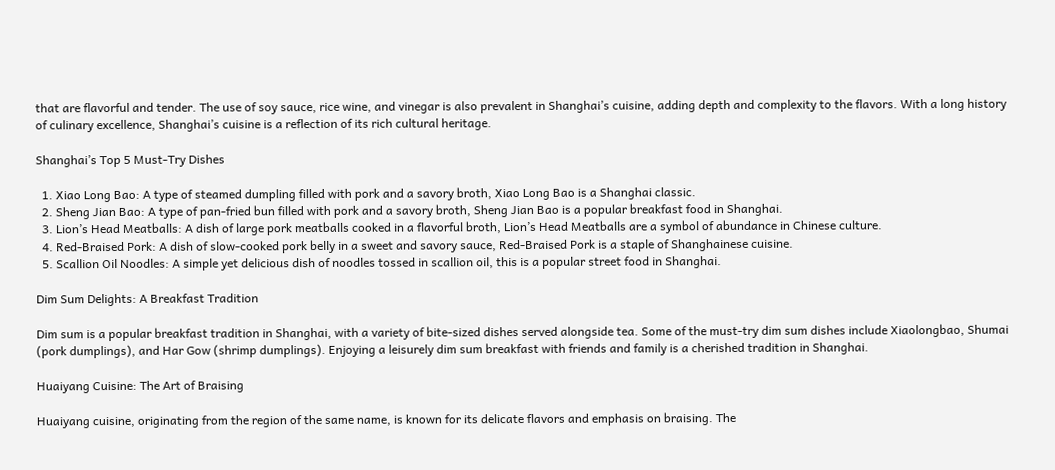that are flavorful and tender. The use of soy sauce, rice wine, and vinegar is also prevalent in Shanghai’s cuisine, adding depth and complexity to the flavors. With a long history of culinary excellence, Shanghai’s cuisine is a reflection of its rich cultural heritage.

Shanghai’s Top 5 Must-Try Dishes

  1. Xiao Long Bao: A type of steamed dumpling filled with pork and a savory broth, Xiao Long Bao is a Shanghai classic.
  2. Sheng Jian Bao: A type of pan-fried bun filled with pork and a savory broth, Sheng Jian Bao is a popular breakfast food in Shanghai.
  3. Lion’s Head Meatballs: A dish of large pork meatballs cooked in a flavorful broth, Lion’s Head Meatballs are a symbol of abundance in Chinese culture.
  4. Red-Braised Pork: A dish of slow-cooked pork belly in a sweet and savory sauce, Red-Braised Pork is a staple of Shanghainese cuisine.
  5. Scallion Oil Noodles: A simple yet delicious dish of noodles tossed in scallion oil, this is a popular street food in Shanghai.

Dim Sum Delights: A Breakfast Tradition

Dim sum is a popular breakfast tradition in Shanghai, with a variety of bite-sized dishes served alongside tea. Some of the must-try dim sum dishes include Xiaolongbao, Shumai (pork dumplings), and Har Gow (shrimp dumplings). Enjoying a leisurely dim sum breakfast with friends and family is a cherished tradition in Shanghai.

Huaiyang Cuisine: The Art of Braising

Huaiyang cuisine, originating from the region of the same name, is known for its delicate flavors and emphasis on braising. The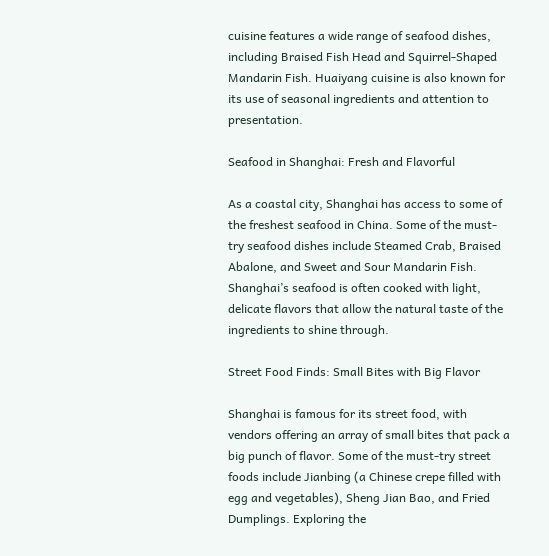cuisine features a wide range of seafood dishes, including Braised Fish Head and Squirrel-Shaped Mandarin Fish. Huaiyang cuisine is also known for its use of seasonal ingredients and attention to presentation.

Seafood in Shanghai: Fresh and Flavorful

As a coastal city, Shanghai has access to some of the freshest seafood in China. Some of the must-try seafood dishes include Steamed Crab, Braised Abalone, and Sweet and Sour Mandarin Fish. Shanghai’s seafood is often cooked with light, delicate flavors that allow the natural taste of the ingredients to shine through.

Street Food Finds: Small Bites with Big Flavor

Shanghai is famous for its street food, with vendors offering an array of small bites that pack a big punch of flavor. Some of the must-try street foods include Jianbing (a Chinese crepe filled with egg and vegetables), Sheng Jian Bao, and Fried Dumplings. Exploring the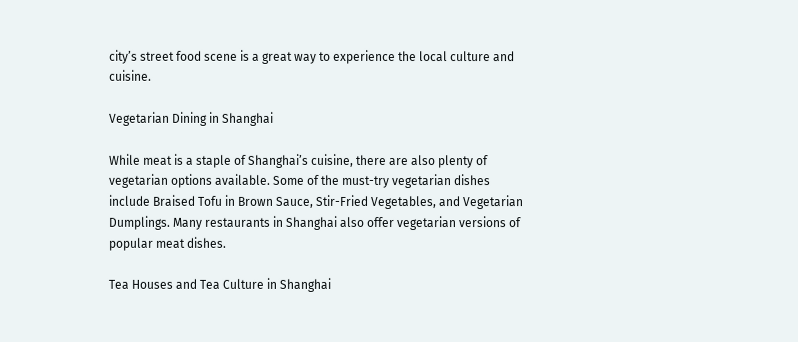city’s street food scene is a great way to experience the local culture and cuisine.

Vegetarian Dining in Shanghai

While meat is a staple of Shanghai’s cuisine, there are also plenty of vegetarian options available. Some of the must-try vegetarian dishes include Braised Tofu in Brown Sauce, Stir-Fried Vegetables, and Vegetarian Dumplings. Many restaurants in Shanghai also offer vegetarian versions of popular meat dishes.

Tea Houses and Tea Culture in Shanghai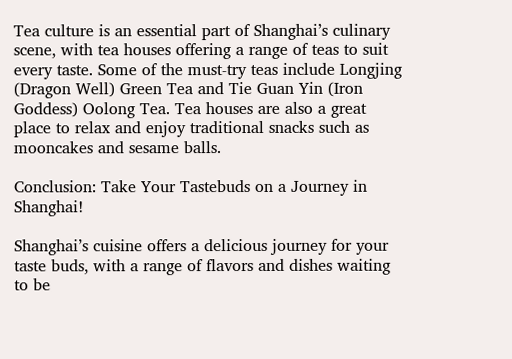Tea culture is an essential part of Shanghai’s culinary scene, with tea houses offering a range of teas to suit every taste. Some of the must-try teas include Longjing (Dragon Well) Green Tea and Tie Guan Yin (Iron Goddess) Oolong Tea. Tea houses are also a great place to relax and enjoy traditional snacks such as mooncakes and sesame balls.

Conclusion: Take Your Tastebuds on a Journey in Shanghai!

Shanghai’s cuisine offers a delicious journey for your taste buds, with a range of flavors and dishes waiting to be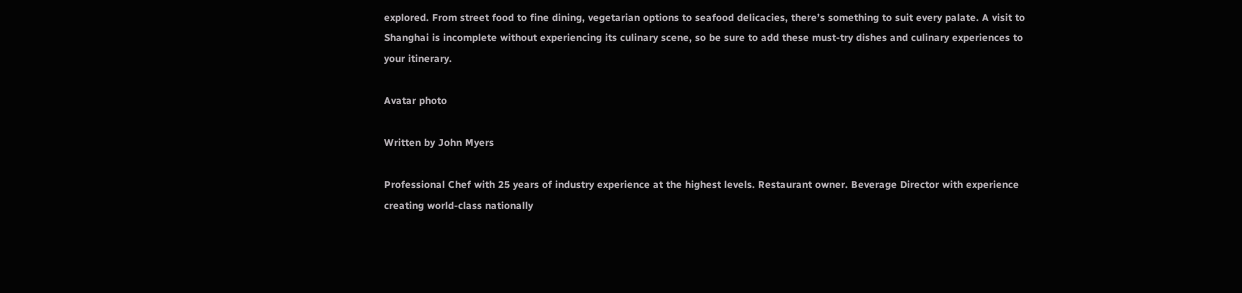explored. From street food to fine dining, vegetarian options to seafood delicacies, there’s something to suit every palate. A visit to Shanghai is incomplete without experiencing its culinary scene, so be sure to add these must-try dishes and culinary experiences to your itinerary.

Avatar photo

Written by John Myers

Professional Chef with 25 years of industry experience at the highest levels. Restaurant owner. Beverage Director with experience creating world-class nationally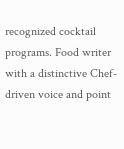recognized cocktail programs. Food writer with a distinctive Chef-driven voice and point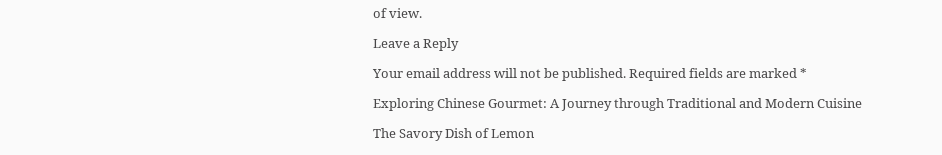of view.

Leave a Reply

Your email address will not be published. Required fields are marked *

Exploring Chinese Gourmet: A Journey through Traditional and Modern Cuisine

The Savory Dish of Lemon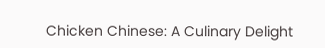Chicken Chinese: A Culinary Delight